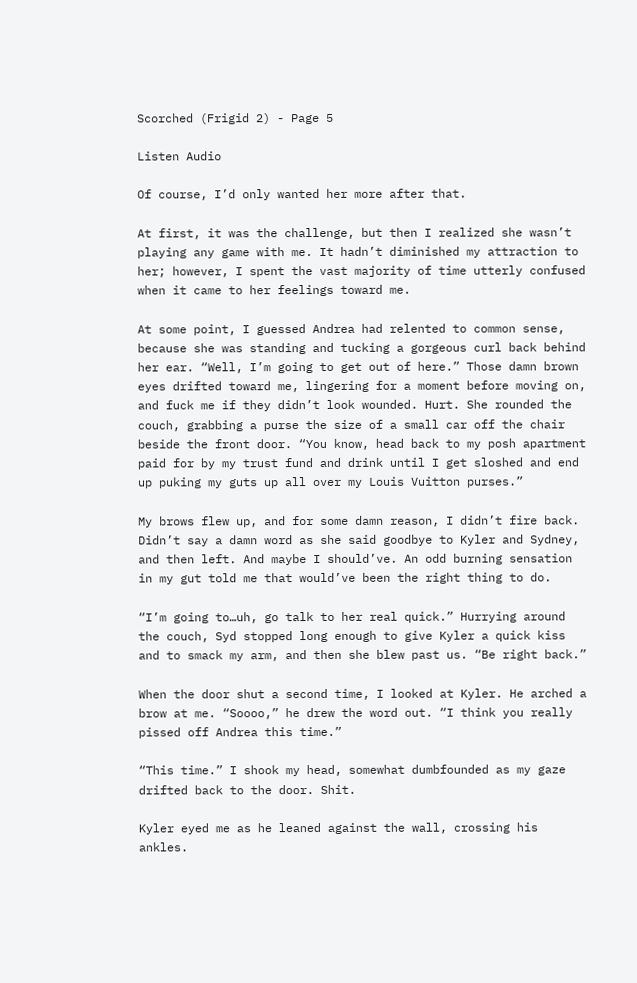Scorched (Frigid 2) - Page 5

Listen Audio

Of course, I’d only wanted her more after that.

At first, it was the challenge, but then I realized she wasn’t playing any game with me. It hadn’t diminished my attraction to her; however, I spent the vast majority of time utterly confused when it came to her feelings toward me.

At some point, I guessed Andrea had relented to common sense, because she was standing and tucking a gorgeous curl back behind her ear. “Well, I’m going to get out of here.” Those damn brown eyes drifted toward me, lingering for a moment before moving on, and fuck me if they didn’t look wounded. Hurt. She rounded the couch, grabbing a purse the size of a small car off the chair beside the front door. “You know, head back to my posh apartment paid for by my trust fund and drink until I get sloshed and end up puking my guts up all over my Louis Vuitton purses.”

My brows flew up, and for some damn reason, I didn’t fire back. Didn’t say a damn word as she said goodbye to Kyler and Sydney, and then left. And maybe I should’ve. An odd burning sensation in my gut told me that would’ve been the right thing to do.

“I’m going to…uh, go talk to her real quick.” Hurrying around the couch, Syd stopped long enough to give Kyler a quick kiss and to smack my arm, and then she blew past us. “Be right back.”

When the door shut a second time, I looked at Kyler. He arched a brow at me. “Soooo,” he drew the word out. “I think you really pissed off Andrea this time.”

“This time.” I shook my head, somewhat dumbfounded as my gaze drifted back to the door. Shit.

Kyler eyed me as he leaned against the wall, crossing his ankles.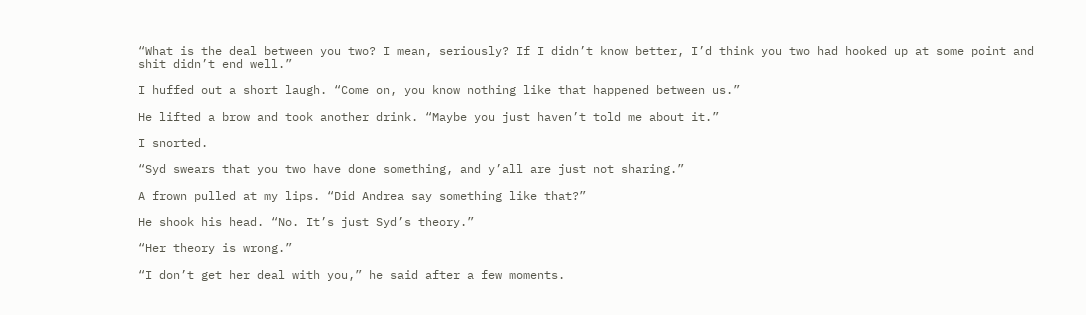“What is the deal between you two? I mean, seriously? If I didn’t know better, I’d think you two had hooked up at some point and shit didn’t end well.”

I huffed out a short laugh. “Come on, you know nothing like that happened between us.”

He lifted a brow and took another drink. “Maybe you just haven’t told me about it.”

I snorted.

“Syd swears that you two have done something, and y’all are just not sharing.”

A frown pulled at my lips. “Did Andrea say something like that?”

He shook his head. “No. It’s just Syd’s theory.”

“Her theory is wrong.”

“I don’t get her deal with you,” he said after a few moments.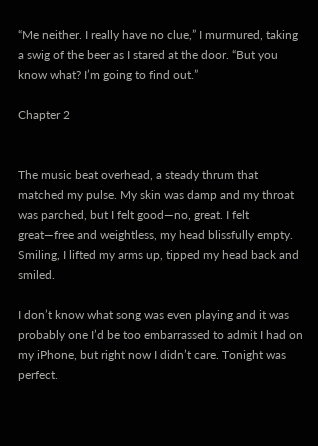“Me neither. I really have no clue,” I murmured, taking a swig of the beer as I stared at the door. “But you know what? I’m going to find out.”

Chapter 2


The music beat overhead, a steady thrum that matched my pulse. My skin was damp and my throat was parched, but I felt good—no, great. I felt great—free and weightless, my head blissfully empty. Smiling, I lifted my arms up, tipped my head back and smiled.

I don’t know what song was even playing and it was probably one I’d be too embarrassed to admit I had on my iPhone, but right now I didn’t care. Tonight was perfect.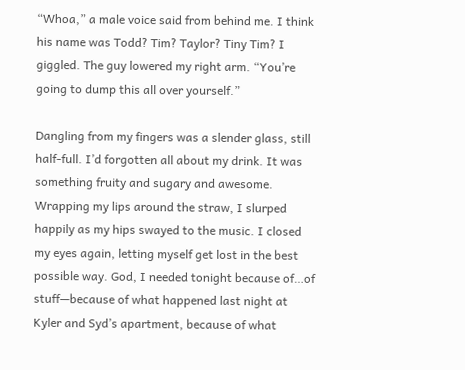“Whoa,” a male voice said from behind me. I think his name was Todd? Tim? Taylor? Tiny Tim? I giggled. The guy lowered my right arm. “You’re going to dump this all over yourself.”

Dangling from my fingers was a slender glass, still half-full. I’d forgotten all about my drink. It was something fruity and sugary and awesome. Wrapping my lips around the straw, I slurped happily as my hips swayed to the music. I closed my eyes again, letting myself get lost in the best possible way. God, I needed tonight because of…of stuff—because of what happened last night at Kyler and Syd’s apartment, because of what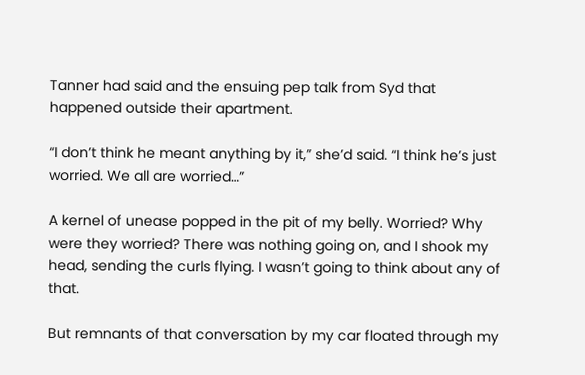Tanner had said and the ensuing pep talk from Syd that happened outside their apartment.

“I don’t think he meant anything by it,” she’d said. “I think he’s just worried. We all are worried…”

A kernel of unease popped in the pit of my belly. Worried? Why were they worried? There was nothing going on, and I shook my head, sending the curls flying. I wasn’t going to think about any of that.

But remnants of that conversation by my car floated through my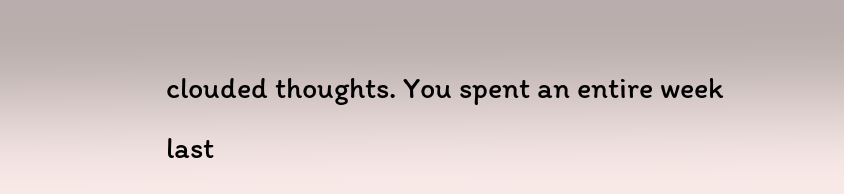clouded thoughts. You spent an entire week last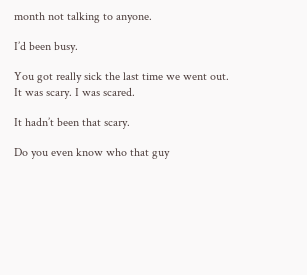month not talking to anyone.

I’d been busy.

You got really sick the last time we went out. It was scary. I was scared.

It hadn’t been that scary.

Do you even know who that guy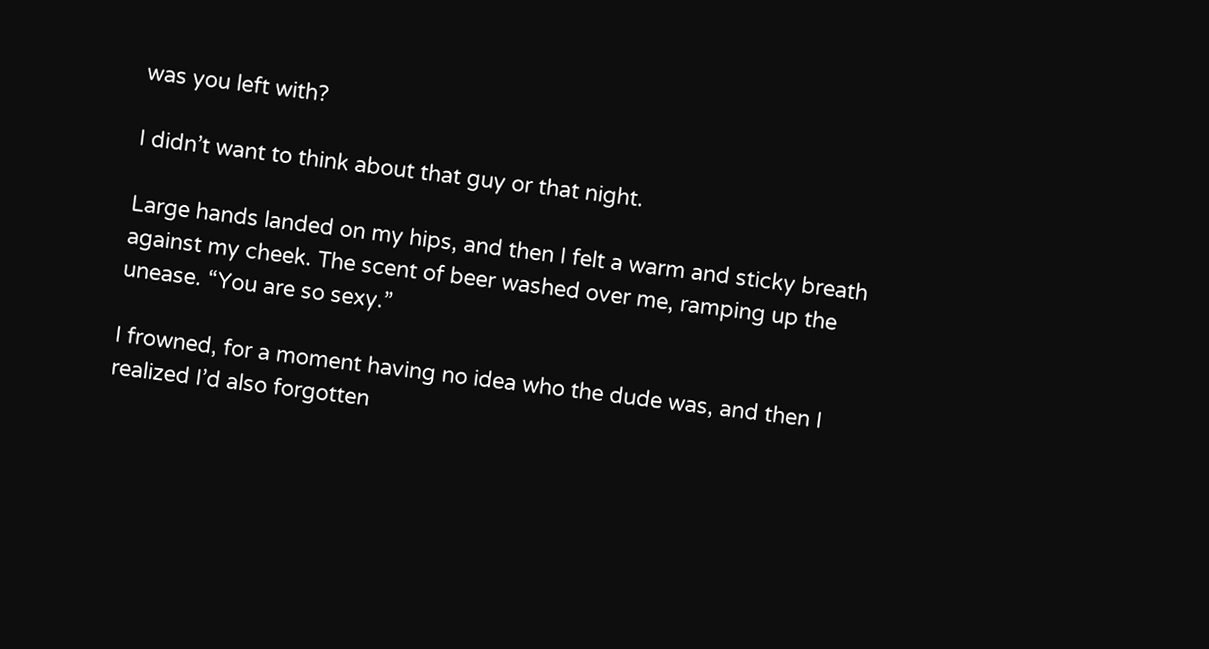was you left with?

I didn’t want to think about that guy or that night.

Large hands landed on my hips, and then I felt a warm and sticky breath against my cheek. The scent of beer washed over me, ramping up the unease. “You are so sexy.”

I frowned, for a moment having no idea who the dude was, and then I realized I’d also forgotten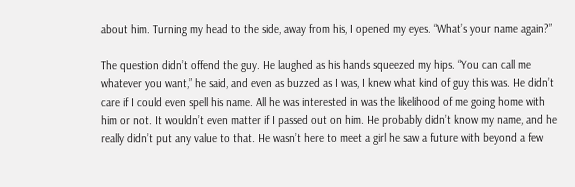about him. Turning my head to the side, away from his, I opened my eyes. “What’s your name again?”

The question didn’t offend the guy. He laughed as his hands squeezed my hips. “You can call me whatever you want,” he said, and even as buzzed as I was, I knew what kind of guy this was. He didn’t care if I could even spell his name. All he was interested in was the likelihood of me going home with him or not. It wouldn’t even matter if I passed out on him. He probably didn’t know my name, and he really didn’t put any value to that. He wasn’t here to meet a girl he saw a future with beyond a few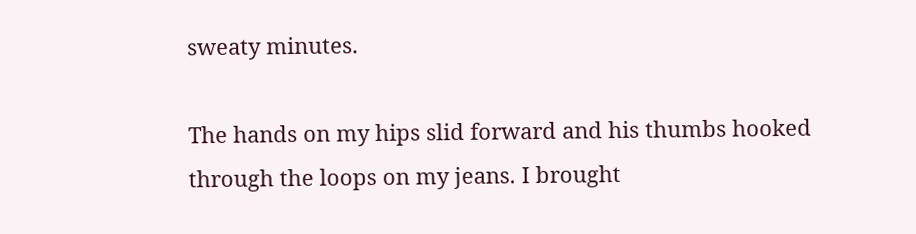sweaty minutes.

The hands on my hips slid forward and his thumbs hooked through the loops on my jeans. I brought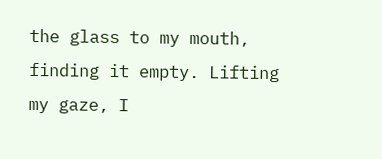the glass to my mouth, finding it empty. Lifting my gaze, I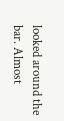looked around the bar. Almost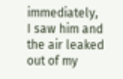immediately, I saw him and the air leaked out of my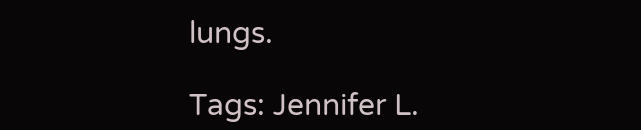lungs.

Tags: Jennifer L.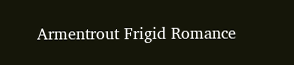Armentrout Frigid Romance